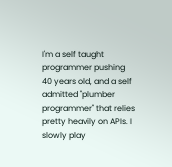I'm a self taught programmer pushing 40 years old, and a self admitted "plumber programmer" that relies pretty heavily on APIs. I slowly play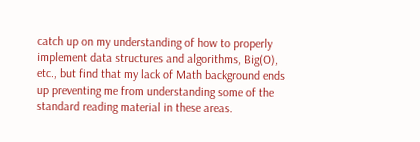catch up on my understanding of how to properly implement data structures and algorithms, Big(O), etc., but find that my lack of Math background ends up preventing me from understanding some of the standard reading material in these areas.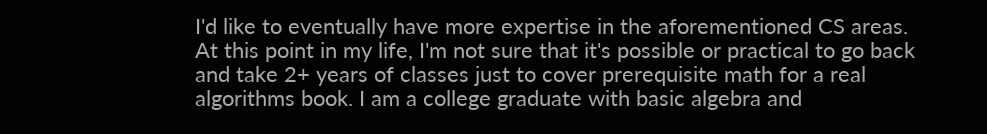I'd like to eventually have more expertise in the aforementioned CS areas. At this point in my life, I'm not sure that it's possible or practical to go back and take 2+ years of classes just to cover prerequisite math for a real algorithms book. I am a college graduate with basic algebra and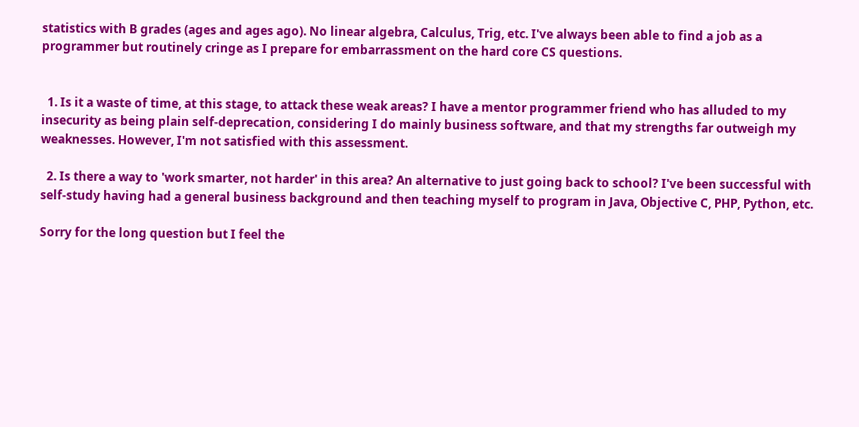statistics with B grades (ages and ages ago). No linear algebra, Calculus, Trig, etc. I've always been able to find a job as a programmer but routinely cringe as I prepare for embarrassment on the hard core CS questions.


  1. Is it a waste of time, at this stage, to attack these weak areas? I have a mentor programmer friend who has alluded to my insecurity as being plain self-deprecation, considering I do mainly business software, and that my strengths far outweigh my weaknesses. However, I'm not satisfied with this assessment.

  2. Is there a way to 'work smarter, not harder' in this area? An alternative to just going back to school? I've been successful with self-study having had a general business background and then teaching myself to program in Java, Objective C, PHP, Python, etc.

Sorry for the long question but I feel the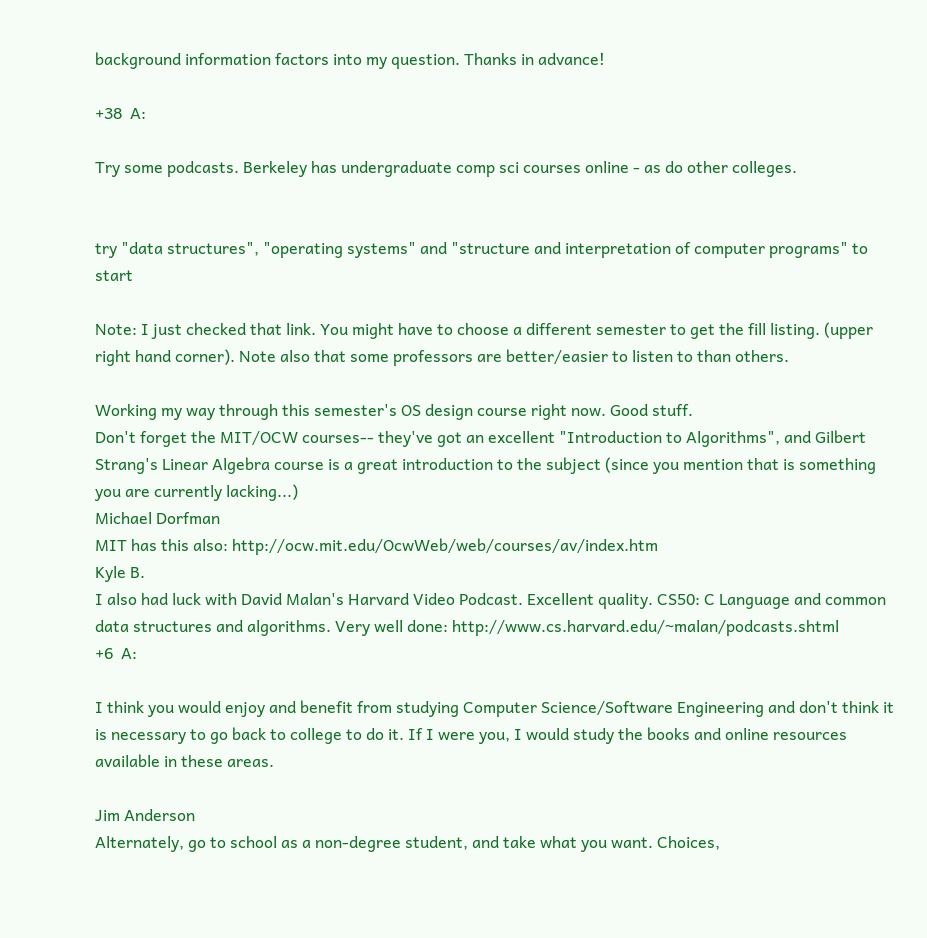background information factors into my question. Thanks in advance!

+38  A:

Try some podcasts. Berkeley has undergraduate comp sci courses online - as do other colleges.


try "data structures", "operating systems" and "structure and interpretation of computer programs" to start

Note: I just checked that link. You might have to choose a different semester to get the fill listing. (upper right hand corner). Note also that some professors are better/easier to listen to than others.

Working my way through this semester's OS design course right now. Good stuff.
Don't forget the MIT/OCW courses-- they've got an excellent "Introduction to Algorithms", and Gilbert Strang's Linear Algebra course is a great introduction to the subject (since you mention that is something you are currently lacking...)
Michael Dorfman
MIT has this also: http://ocw.mit.edu/OcwWeb/web/courses/av/index.htm
Kyle B.
I also had luck with David Malan's Harvard Video Podcast. Excellent quality. CS50: C Language and common data structures and algorithms. Very well done: http://www.cs.harvard.edu/~malan/podcasts.shtml
+6  A:

I think you would enjoy and benefit from studying Computer Science/Software Engineering and don't think it is necessary to go back to college to do it. If I were you, I would study the books and online resources available in these areas.

Jim Anderson
Alternately, go to school as a non-degree student, and take what you want. Choices,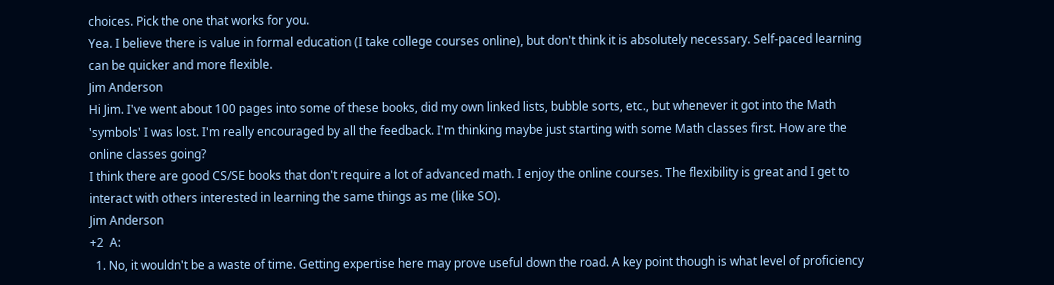choices. Pick the one that works for you.
Yea. I believe there is value in formal education (I take college courses online), but don't think it is absolutely necessary. Self-paced learning can be quicker and more flexible.
Jim Anderson
Hi Jim. I've went about 100 pages into some of these books, did my own linked lists, bubble sorts, etc., but whenever it got into the Math 'symbols' I was lost. I'm really encouraged by all the feedback. I'm thinking maybe just starting with some Math classes first. How are the online classes going?
I think there are good CS/SE books that don't require a lot of advanced math. I enjoy the online courses. The flexibility is great and I get to interact with others interested in learning the same things as me (like SO).
Jim Anderson
+2  A:
  1. No, it wouldn't be a waste of time. Getting expertise here may prove useful down the road. A key point though is what level of proficiency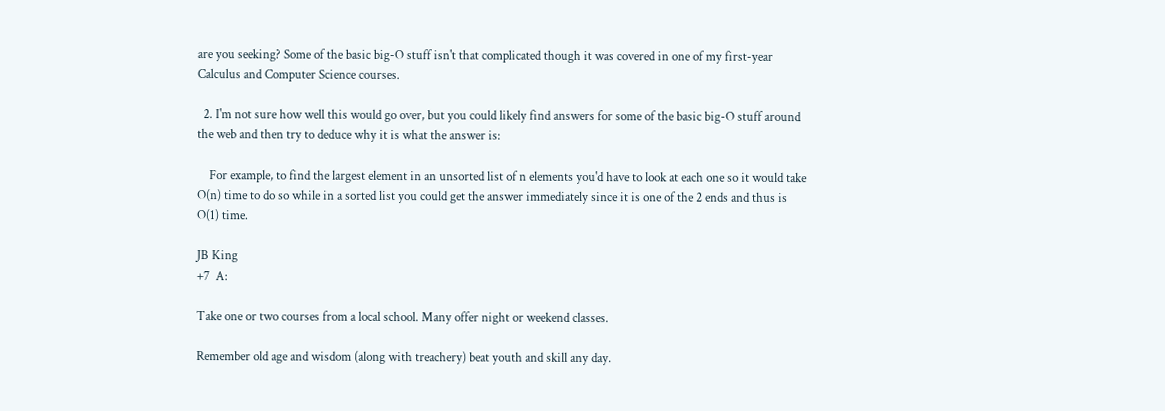are you seeking? Some of the basic big-O stuff isn't that complicated though it was covered in one of my first-year Calculus and Computer Science courses.

  2. I'm not sure how well this would go over, but you could likely find answers for some of the basic big-O stuff around the web and then try to deduce why it is what the answer is:

    For example, to find the largest element in an unsorted list of n elements you'd have to look at each one so it would take O(n) time to do so while in a sorted list you could get the answer immediately since it is one of the 2 ends and thus is O(1) time.

JB King
+7  A:

Take one or two courses from a local school. Many offer night or weekend classes.

Remember old age and wisdom (along with treachery) beat youth and skill any day.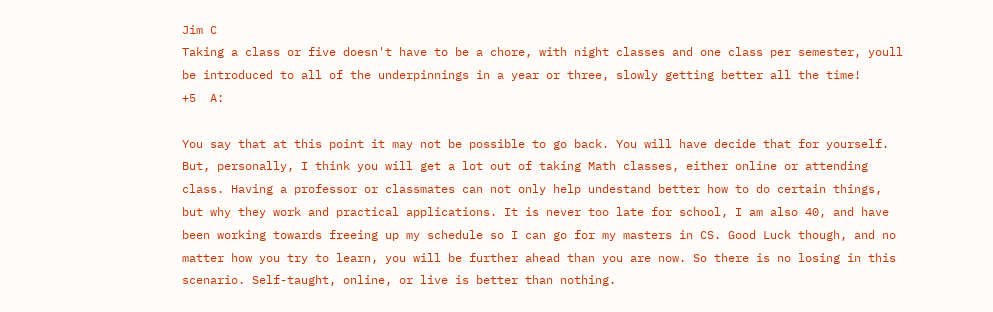Jim C
Taking a class or five doesn't have to be a chore, with night classes and one class per semester, youll be introduced to all of the underpinnings in a year or three, slowly getting better all the time!
+5  A:

You say that at this point it may not be possible to go back. You will have decide that for yourself. But, personally, I think you will get a lot out of taking Math classes, either online or attending class. Having a professor or classmates can not only help undestand better how to do certain things, but why they work and practical applications. It is never too late for school, I am also 40, and have been working towards freeing up my schedule so I can go for my masters in CS. Good Luck though, and no matter how you try to learn, you will be further ahead than you are now. So there is no losing in this scenario. Self-taught, online, or live is better than nothing.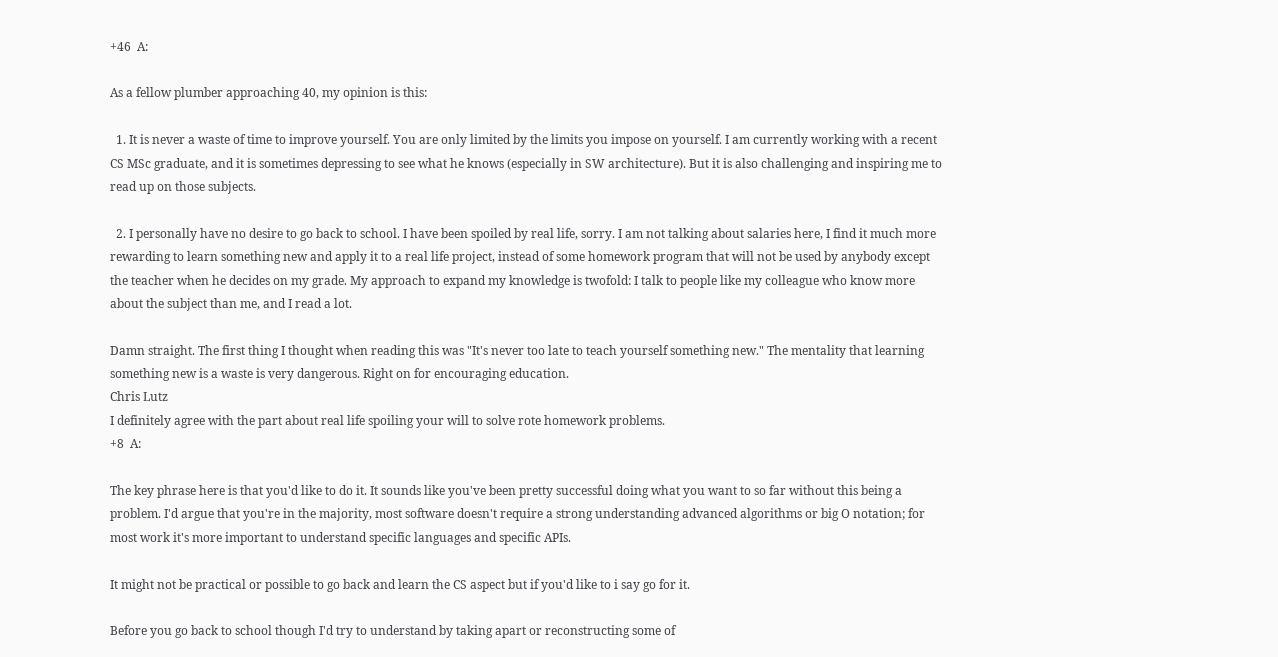+46  A:

As a fellow plumber approaching 40, my opinion is this:

  1. It is never a waste of time to improve yourself. You are only limited by the limits you impose on yourself. I am currently working with a recent CS MSc graduate, and it is sometimes depressing to see what he knows (especially in SW architecture). But it is also challenging and inspiring me to read up on those subjects.

  2. I personally have no desire to go back to school. I have been spoiled by real life, sorry. I am not talking about salaries here, I find it much more rewarding to learn something new and apply it to a real life project, instead of some homework program that will not be used by anybody except the teacher when he decides on my grade. My approach to expand my knowledge is twofold: I talk to people like my colleague who know more about the subject than me, and I read a lot.

Damn straight. The first thing I thought when reading this was "It's never too late to teach yourself something new." The mentality that learning something new is a waste is very dangerous. Right on for encouraging education.
Chris Lutz
I definitely agree with the part about real life spoiling your will to solve rote homework problems.
+8  A:

The key phrase here is that you'd like to do it. It sounds like you've been pretty successful doing what you want to so far without this being a problem. I'd argue that you're in the majority, most software doesn't require a strong understanding advanced algorithms or big O notation; for most work it's more important to understand specific languages and specific APIs.

It might not be practical or possible to go back and learn the CS aspect but if you'd like to i say go for it.

Before you go back to school though I'd try to understand by taking apart or reconstructing some of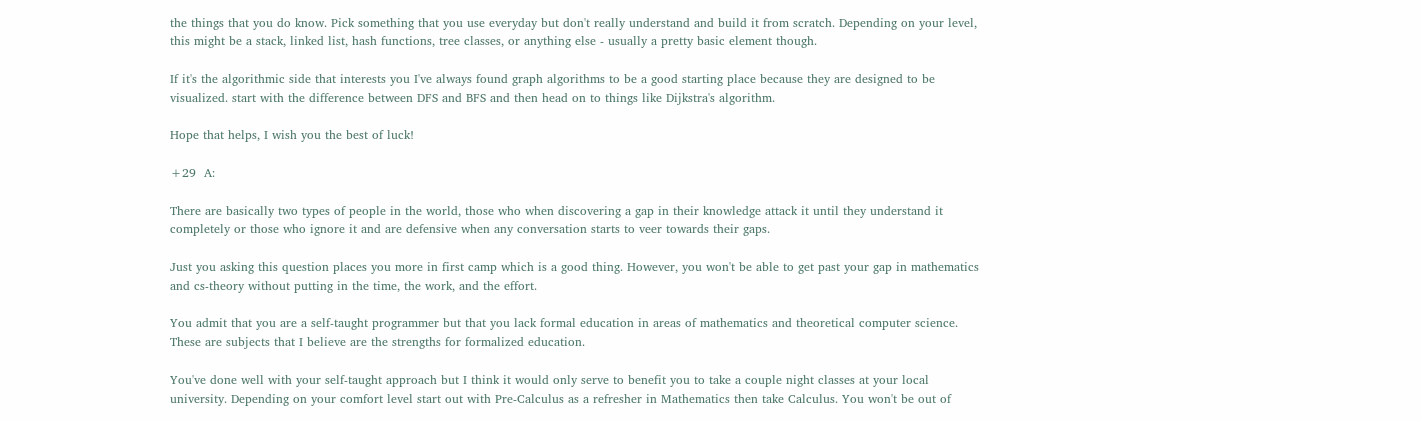the things that you do know. Pick something that you use everyday but don't really understand and build it from scratch. Depending on your level, this might be a stack, linked list, hash functions, tree classes, or anything else - usually a pretty basic element though.

If it's the algorithmic side that interests you I've always found graph algorithms to be a good starting place because they are designed to be visualized. start with the difference between DFS and BFS and then head on to things like Dijkstra's algorithm.

Hope that helps, I wish you the best of luck!

+29  A:

There are basically two types of people in the world, those who when discovering a gap in their knowledge attack it until they understand it completely or those who ignore it and are defensive when any conversation starts to veer towards their gaps.

Just you asking this question places you more in first camp which is a good thing. However, you won't be able to get past your gap in mathematics and cs-theory without putting in the time, the work, and the effort.

You admit that you are a self-taught programmer but that you lack formal education in areas of mathematics and theoretical computer science. These are subjects that I believe are the strengths for formalized education.

You've done well with your self-taught approach but I think it would only serve to benefit you to take a couple night classes at your local university. Depending on your comfort level start out with Pre-Calculus as a refresher in Mathematics then take Calculus. You won't be out of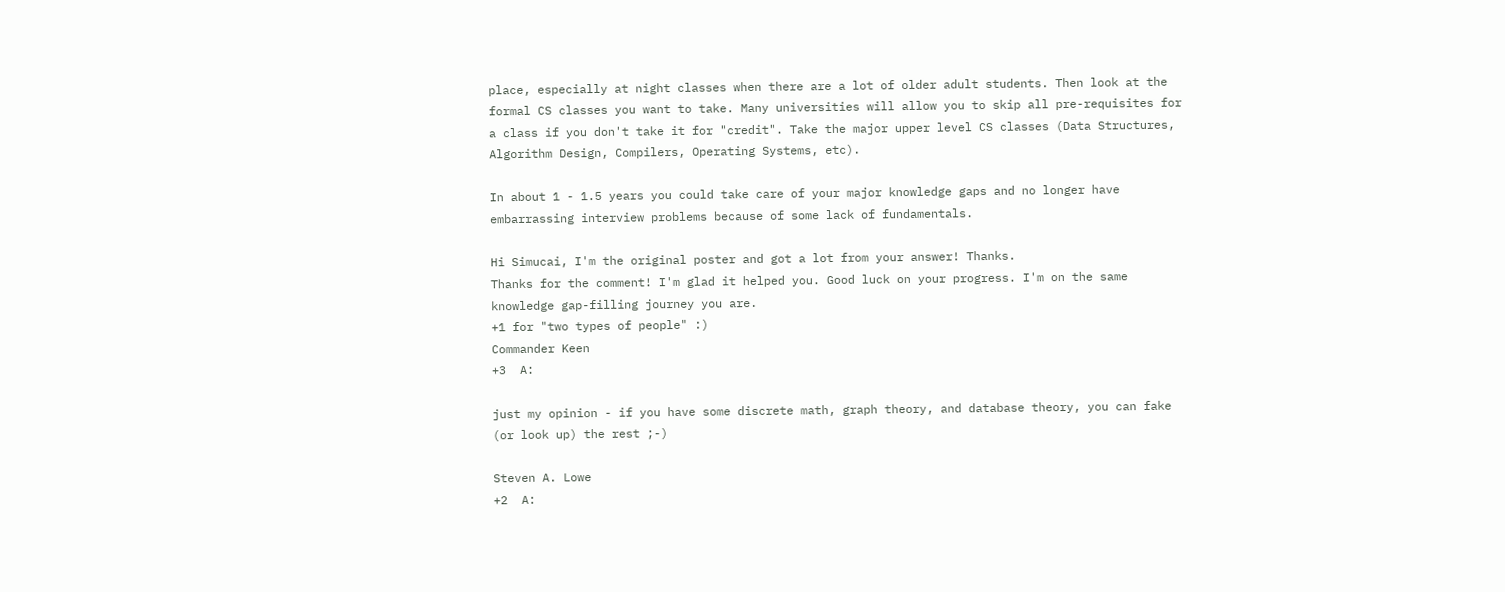place, especially at night classes when there are a lot of older adult students. Then look at the formal CS classes you want to take. Many universities will allow you to skip all pre-requisites for a class if you don't take it for "credit". Take the major upper level CS classes (Data Structures, Algorithm Design, Compilers, Operating Systems, etc).

In about 1 - 1.5 years you could take care of your major knowledge gaps and no longer have embarrassing interview problems because of some lack of fundamentals.

Hi Simucai, I'm the original poster and got a lot from your answer! Thanks.
Thanks for the comment! I'm glad it helped you. Good luck on your progress. I'm on the same knowledge gap-filling journey you are.
+1 for "two types of people" :)
Commander Keen
+3  A:

just my opinion - if you have some discrete math, graph theory, and database theory, you can fake (or look up) the rest ;-)

Steven A. Lowe
+2  A: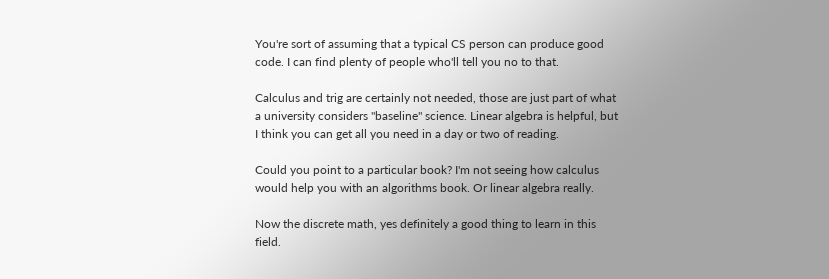You're sort of assuming that a typical CS person can produce good code. I can find plenty of people who'll tell you no to that.

Calculus and trig are certainly not needed, those are just part of what a university considers "baseline" science. Linear algebra is helpful, but I think you can get all you need in a day or two of reading.

Could you point to a particular book? I'm not seeing how calculus would help you with an algorithms book. Or linear algebra really.

Now the discrete math, yes definitely a good thing to learn in this field.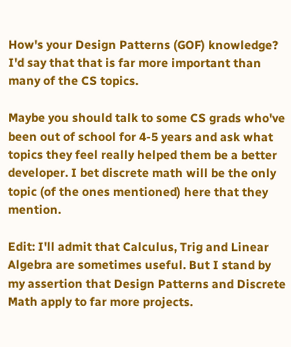How's your Design Patterns (GOF) knowledge? I'd say that that is far more important than many of the CS topics.

Maybe you should talk to some CS grads who've been out of school for 4-5 years and ask what topics they feel really helped them be a better developer. I bet discrete math will be the only topic (of the ones mentioned) here that they mention.

Edit: I'll admit that Calculus, Trig and Linear Algebra are sometimes useful. But I stand by my assertion that Design Patterns and Discrete Math apply to far more projects.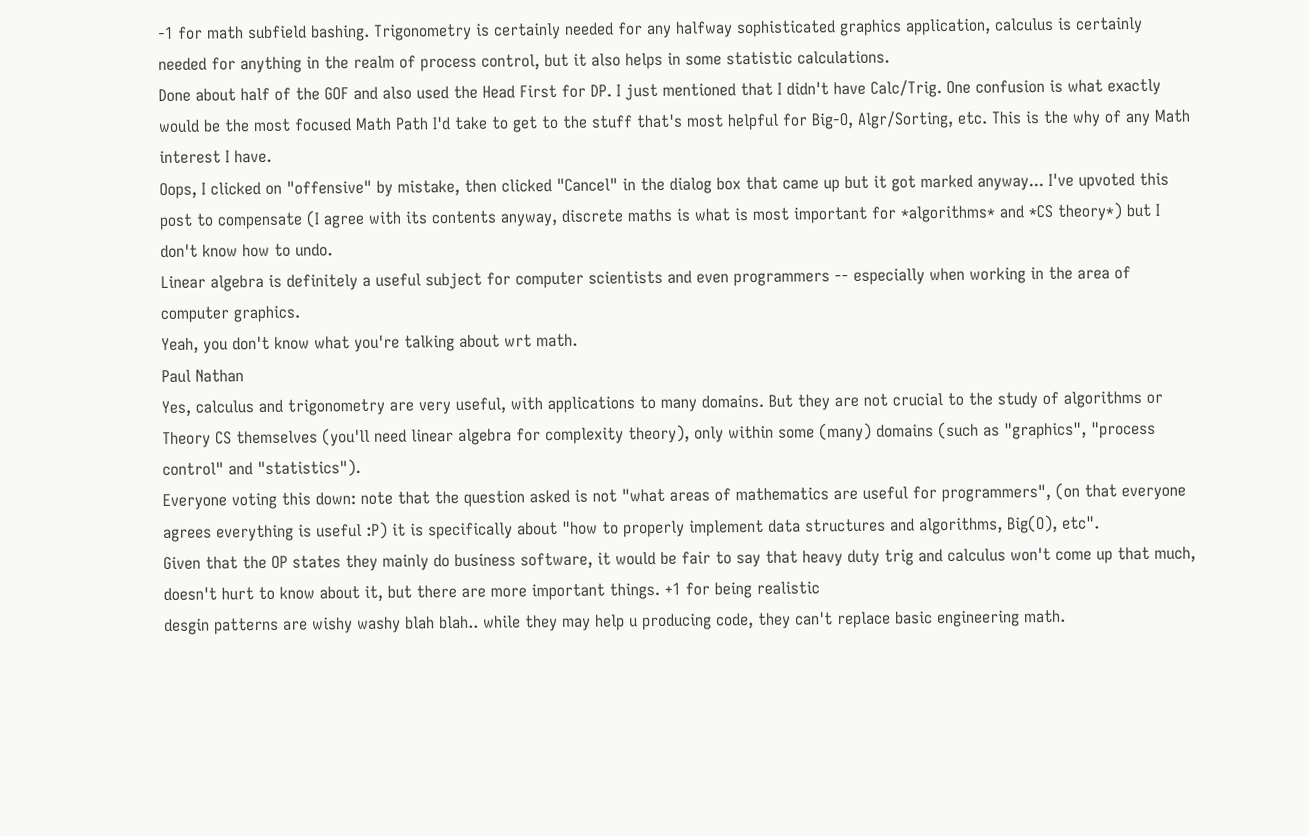-1 for math subfield bashing. Trigonometry is certainly needed for any halfway sophisticated graphics application, calculus is certainly needed for anything in the realm of process control, but it also helps in some statistic calculations.
Done about half of the GOF and also used the Head First for DP. I just mentioned that I didn't have Calc/Trig. One confusion is what exactly would be the most focused Math Path I'd take to get to the stuff that's most helpful for Big-O, Algr/Sorting, etc. This is the why of any Math interest I have.
Oops, I clicked on "offensive" by mistake, then clicked "Cancel" in the dialog box that came up but it got marked anyway... I've upvoted this post to compensate (I agree with its contents anyway, discrete maths is what is most important for *algorithms* and *CS theory*) but I don't know how to undo.
Linear algebra is definitely a useful subject for computer scientists and even programmers -- especially when working in the area of computer graphics.
Yeah, you don't know what you're talking about wrt math.
Paul Nathan
Yes, calculus and trigonometry are very useful, with applications to many domains. But they are not crucial to the study of algorithms or Theory CS themselves (you'll need linear algebra for complexity theory), only within some (many) domains (such as "graphics", "process control" and "statistics").
Everyone voting this down: note that the question asked is not "what areas of mathematics are useful for programmers", (on that everyone agrees everything is useful :P) it is specifically about "how to properly implement data structures and algorithms, Big(O), etc".
Given that the OP states they mainly do business software, it would be fair to say that heavy duty trig and calculus won't come up that much, doesn't hurt to know about it, but there are more important things. +1 for being realistic
desgin patterns are wishy washy blah blah.. while they may help u producing code, they can't replace basic engineering math.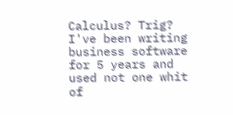Calculus? Trig? I've been writing business software for 5 years and used not one whit of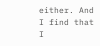either. And I find that I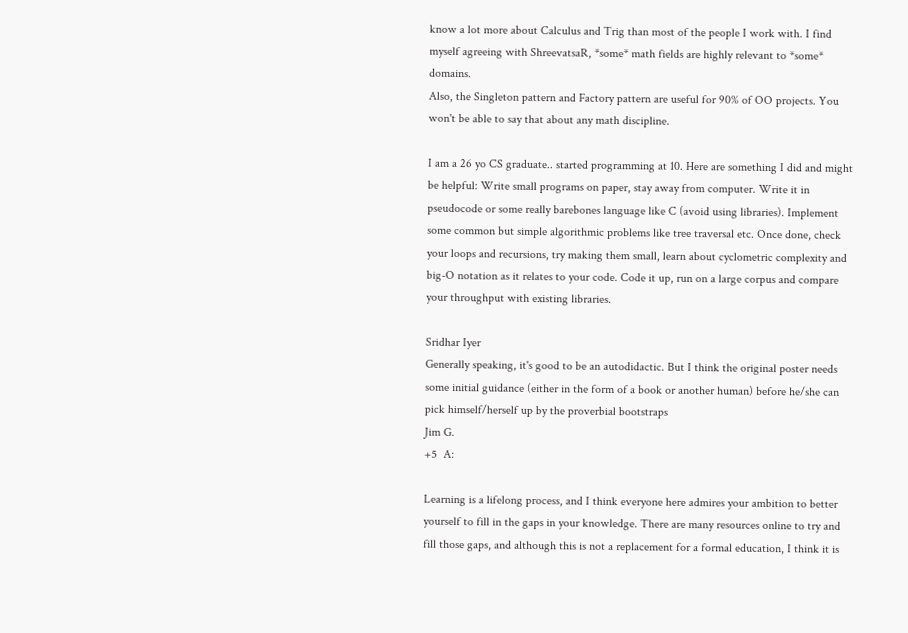know a lot more about Calculus and Trig than most of the people I work with. I find myself agreeing with ShreevatsaR, *some* math fields are highly relevant to *some* domains.
Also, the Singleton pattern and Factory pattern are useful for 90% of OO projects. You won't be able to say that about any math discipline.

I am a 26 yo CS graduate.. started programming at 10. Here are something I did and might be helpful: Write small programs on paper, stay away from computer. Write it in pseudocode or some really barebones language like C (avoid using libraries). Implement some common but simple algorithmic problems like tree traversal etc. Once done, check your loops and recursions, try making them small, learn about cyclometric complexity and big-O notation as it relates to your code. Code it up, run on a large corpus and compare your throughput with existing libraries.

Sridhar Iyer
Generally speaking, it's good to be an autodidactic. But I think the original poster needs some initial guidance (either in the form of a book or another human) before he/she can pick himself/herself up by the proverbial bootstraps
Jim G.
+5  A:

Learning is a lifelong process, and I think everyone here admires your ambition to better yourself to fill in the gaps in your knowledge. There are many resources online to try and fill those gaps, and although this is not a replacement for a formal education, I think it is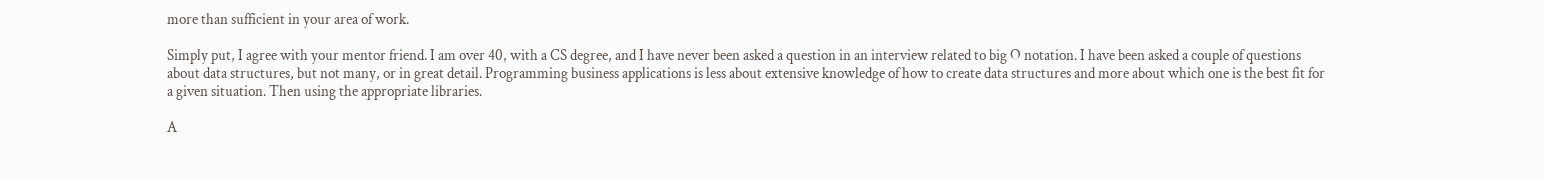more than sufficient in your area of work.

Simply put, I agree with your mentor friend. I am over 40, with a CS degree, and I have never been asked a question in an interview related to big O notation. I have been asked a couple of questions about data structures, but not many, or in great detail. Programming business applications is less about extensive knowledge of how to create data structures and more about which one is the best fit for a given situation. Then using the appropriate libraries.

A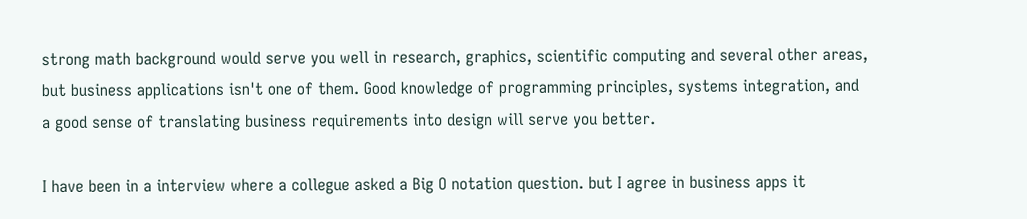strong math background would serve you well in research, graphics, scientific computing and several other areas, but business applications isn't one of them. Good knowledge of programming principles, systems integration, and a good sense of translating business requirements into design will serve you better.

I have been in a interview where a collegue asked a Big O notation question. but I agree in business apps it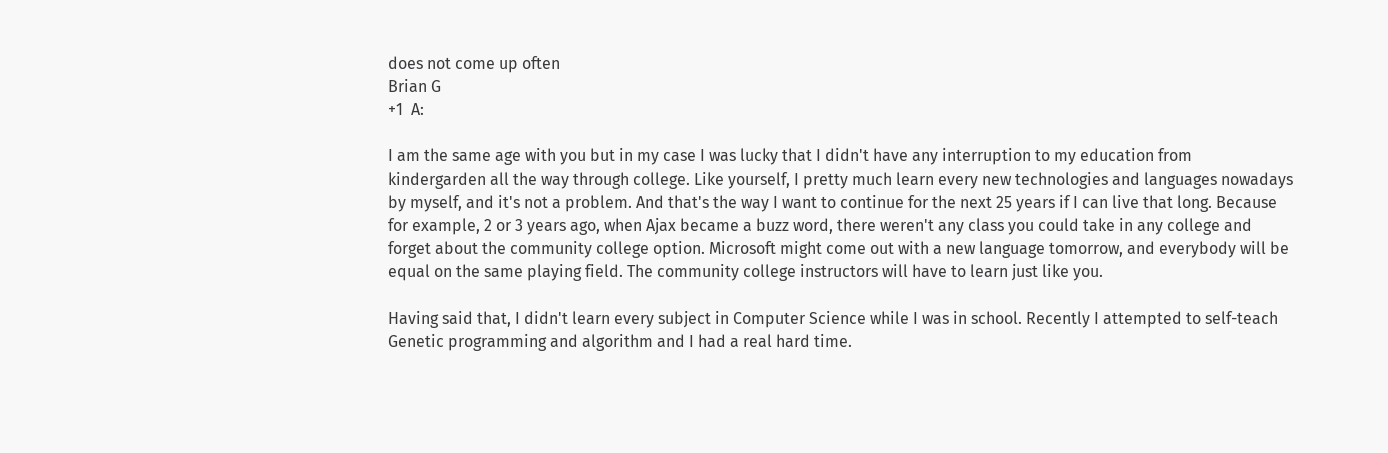does not come up often
Brian G
+1  A:

I am the same age with you but in my case I was lucky that I didn't have any interruption to my education from kindergarden all the way through college. Like yourself, I pretty much learn every new technologies and languages nowadays by myself, and it's not a problem. And that's the way I want to continue for the next 25 years if I can live that long. Because for example, 2 or 3 years ago, when Ajax became a buzz word, there weren't any class you could take in any college and forget about the community college option. Microsoft might come out with a new language tomorrow, and everybody will be equal on the same playing field. The community college instructors will have to learn just like you.

Having said that, I didn't learn every subject in Computer Science while I was in school. Recently I attempted to self-teach Genetic programming and algorithm and I had a real hard time.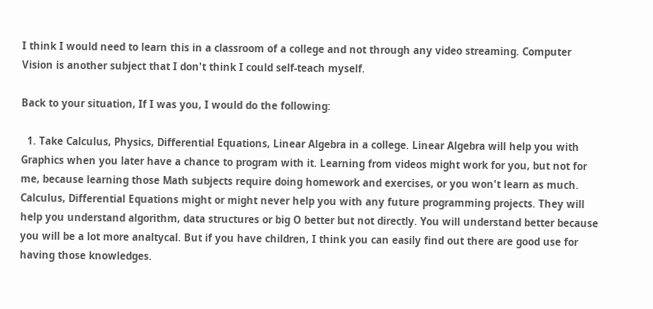I think I would need to learn this in a classroom of a college and not through any video streaming. Computer Vision is another subject that I don't think I could self-teach myself.

Back to your situation, If I was you, I would do the following:

  1. Take Calculus, Physics, Differential Equations, Linear Algebra in a college. Linear Algebra will help you with Graphics when you later have a chance to program with it. Learning from videos might work for you, but not for me, because learning those Math subjects require doing homework and exercises, or you won't learn as much. Calculus, Differential Equations might or might never help you with any future programming projects. They will help you understand algorithm, data structures or big O better but not directly. You will understand better because you will be a lot more analtycal. But if you have children, I think you can easily find out there are good use for having those knowledges.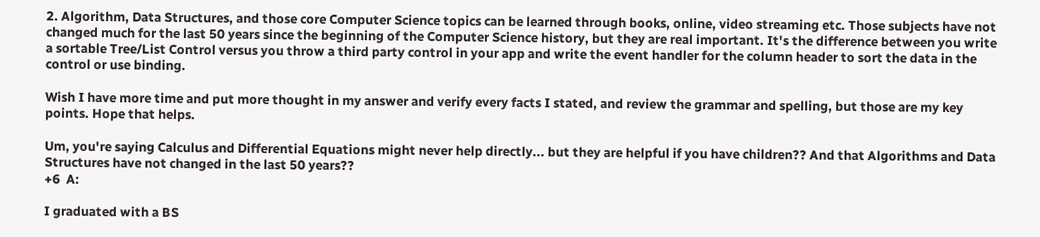2. Algorithm, Data Structures, and those core Computer Science topics can be learned through books, online, video streaming etc. Those subjects have not changed much for the last 50 years since the beginning of the Computer Science history, but they are real important. It's the difference between you write a sortable Tree/List Control versus you throw a third party control in your app and write the event handler for the column header to sort the data in the control or use binding.

Wish I have more time and put more thought in my answer and verify every facts I stated, and review the grammar and spelling, but those are my key points. Hope that helps.

Um, you're saying Calculus and Differential Equations might never help directly... but they are helpful if you have children?? And that Algorithms and Data Structures have not changed in the last 50 years??
+6  A:

I graduated with a BS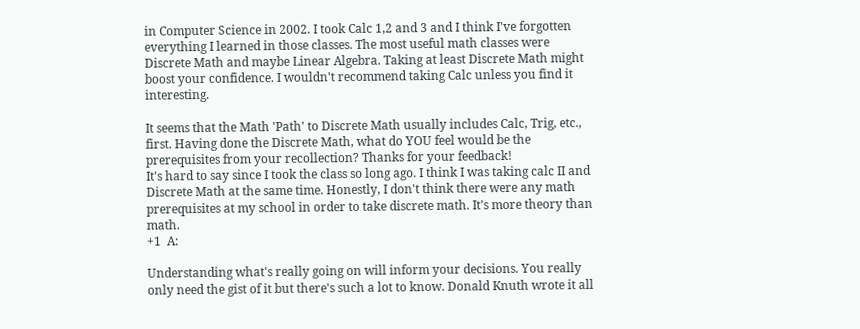in Computer Science in 2002. I took Calc 1,2 and 3 and I think I've forgotten everything I learned in those classes. The most useful math classes were Discrete Math and maybe Linear Algebra. Taking at least Discrete Math might boost your confidence. I wouldn't recommend taking Calc unless you find it interesting.

It seems that the Math 'Path' to Discrete Math usually includes Calc, Trig, etc., first. Having done the Discrete Math, what do YOU feel would be the prerequisites from your recollection? Thanks for your feedback!
It's hard to say since I took the class so long ago. I think I was taking calc II and Discrete Math at the same time. Honestly, I don't think there were any math prerequisites at my school in order to take discrete math. It's more theory than math.
+1  A:

Understanding what's really going on will inform your decisions. You really only need the gist of it but there's such a lot to know. Donald Knuth wrote it all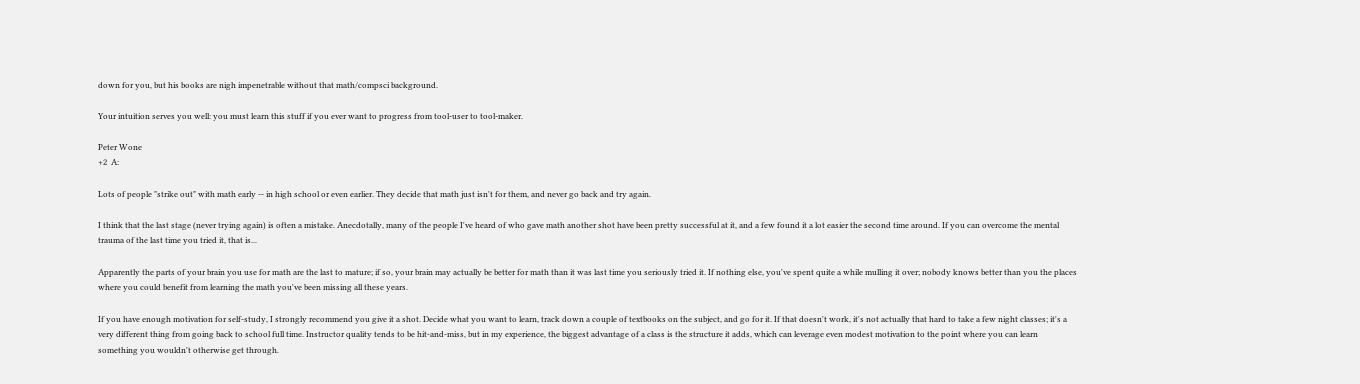down for you, but his books are nigh impenetrable without that math/compsci background.

Your intuition serves you well: you must learn this stuff if you ever want to progress from tool-user to tool-maker.

Peter Wone
+2  A:

Lots of people "strike out" with math early -- in high school or even earlier. They decide that math just isn't for them, and never go back and try again.

I think that the last stage (never trying again) is often a mistake. Anecdotally, many of the people I've heard of who gave math another shot have been pretty successful at it, and a few found it a lot easier the second time around. If you can overcome the mental trauma of the last time you tried it, that is...

Apparently the parts of your brain you use for math are the last to mature; if so, your brain may actually be better for math than it was last time you seriously tried it. If nothing else, you've spent quite a while mulling it over; nobody knows better than you the places where you could benefit from learning the math you've been missing all these years.

If you have enough motivation for self-study, I strongly recommend you give it a shot. Decide what you want to learn, track down a couple of textbooks on the subject, and go for it. If that doesn't work, it's not actually that hard to take a few night classes; it's a very different thing from going back to school full time. Instructor quality tends to be hit-and-miss, but in my experience, the biggest advantage of a class is the structure it adds, which can leverage even modest motivation to the point where you can learn something you wouldn't otherwise get through.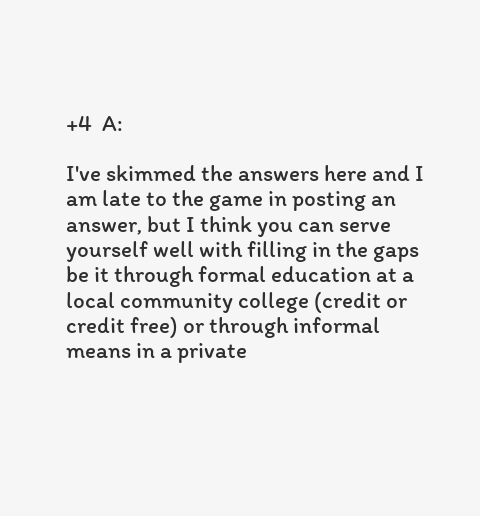+4  A:

I've skimmed the answers here and I am late to the game in posting an answer, but I think you can serve yourself well with filling in the gaps be it through formal education at a local community college (credit or credit free) or through informal means in a private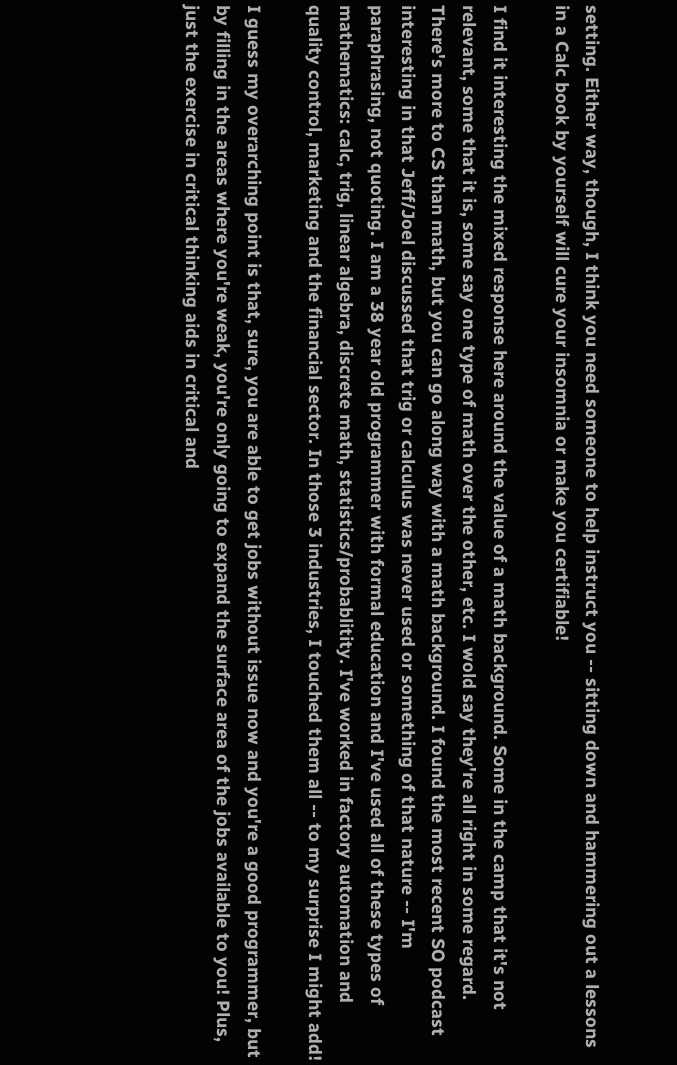setting. Either way, though, I think you need someone to help instruct you -- sitting down and hammering out a lessons in a Calc book by yourself will cure your insomnia or make you certifiable!

I find it interesting the mixed response here around the value of a math background. Some in the camp that it's not relevant, some that it is, some say one type of math over the other, etc. I wold say they're all right in some regard. There's more to CS than math, but you can go along way with a math background. I found the most recent SO podcast interesting in that Jeff/Joel discussed that trig or calculus was never used or something of that nature -- I'm paraphrasing, not quoting. I am a 38 year old programmer with formal education and I've used all of these types of mathematics: calc, trig, linear algebra, discrete math, statistics/probablitity. I've worked in factory automation and quality control, marketing and the financial sector. In those 3 industries, I touched them all -- to my surprise I might add!

I guess my overarching point is that, sure, you are able to get jobs without issue now and you're a good programmer, but by filling in the areas where you're weak, you're only going to expand the surface area of the jobs available to you! Plus, just the exercise in critical thinking aids in critical and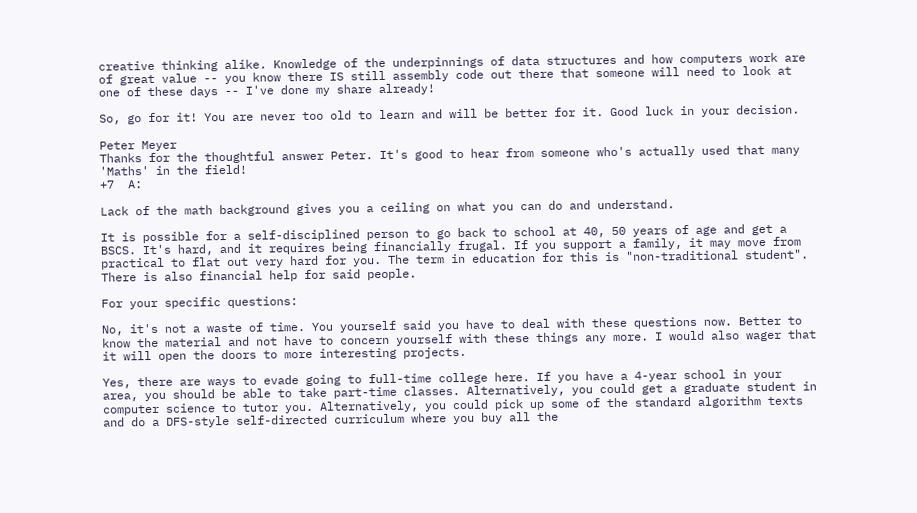creative thinking alike. Knowledge of the underpinnings of data structures and how computers work are of great value -- you know there IS still assembly code out there that someone will need to look at one of these days -- I've done my share already!

So, go for it! You are never too old to learn and will be better for it. Good luck in your decision.

Peter Meyer
Thanks for the thoughtful answer Peter. It's good to hear from someone who's actually used that many 'Maths' in the field!
+7  A:

Lack of the math background gives you a ceiling on what you can do and understand.

It is possible for a self-disciplined person to go back to school at 40, 50 years of age and get a BSCS. It's hard, and it requires being financially frugal. If you support a family, it may move from practical to flat out very hard for you. The term in education for this is "non-traditional student". There is also financial help for said people.

For your specific questions:

No, it's not a waste of time. You yourself said you have to deal with these questions now. Better to know the material and not have to concern yourself with these things any more. I would also wager that it will open the doors to more interesting projects.

Yes, there are ways to evade going to full-time college here. If you have a 4-year school in your area, you should be able to take part-time classes. Alternatively, you could get a graduate student in computer science to tutor you. Alternatively, you could pick up some of the standard algorithm texts and do a DFS-style self-directed curriculum where you buy all the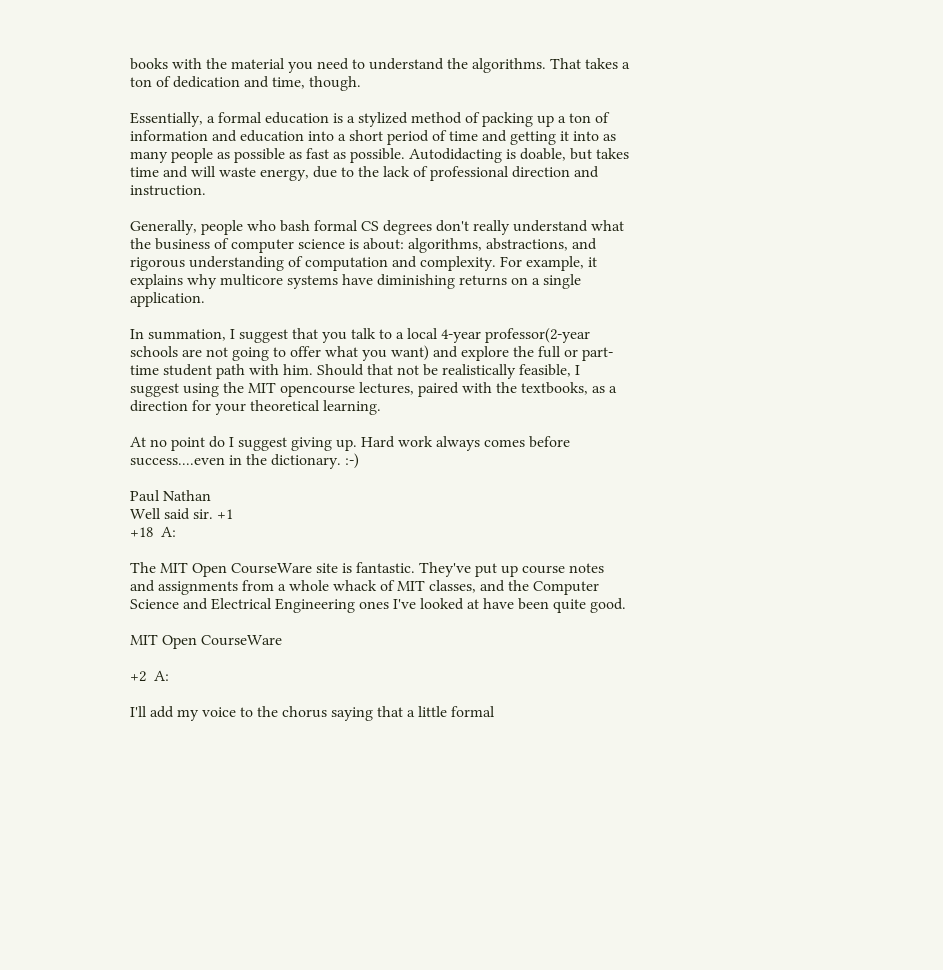books with the material you need to understand the algorithms. That takes a ton of dedication and time, though.

Essentially, a formal education is a stylized method of packing up a ton of information and education into a short period of time and getting it into as many people as possible as fast as possible. Autodidacting is doable, but takes time and will waste energy, due to the lack of professional direction and instruction.

Generally, people who bash formal CS degrees don't really understand what the business of computer science is about: algorithms, abstractions, and rigorous understanding of computation and complexity. For example, it explains why multicore systems have diminishing returns on a single application.

In summation, I suggest that you talk to a local 4-year professor(2-year schools are not going to offer what you want) and explore the full or part-time student path with him. Should that not be realistically feasible, I suggest using the MIT opencourse lectures, paired with the textbooks, as a direction for your theoretical learning.

At no point do I suggest giving up. Hard work always comes before success....even in the dictionary. :-)

Paul Nathan
Well said sir. +1
+18  A:

The MIT Open CourseWare site is fantastic. They've put up course notes and assignments from a whole whack of MIT classes, and the Computer Science and Electrical Engineering ones I've looked at have been quite good.

MIT Open CourseWare

+2  A:

I'll add my voice to the chorus saying that a little formal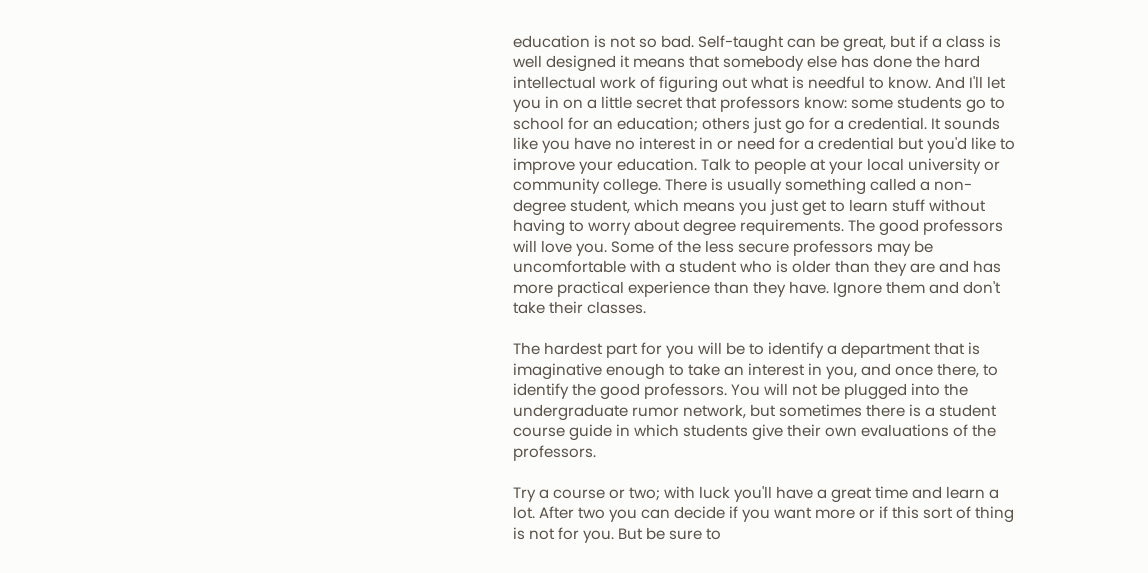education is not so bad. Self-taught can be great, but if a class is well designed it means that somebody else has done the hard intellectual work of figuring out what is needful to know. And I'll let you in on a little secret that professors know: some students go to school for an education; others just go for a credential. It sounds like you have no interest in or need for a credential but you'd like to improve your education. Talk to people at your local university or community college. There is usually something called a non-degree student, which means you just get to learn stuff without having to worry about degree requirements. The good professors will love you. Some of the less secure professors may be uncomfortable with a student who is older than they are and has more practical experience than they have. Ignore them and don't take their classes.

The hardest part for you will be to identify a department that is imaginative enough to take an interest in you, and once there, to identify the good professors. You will not be plugged into the undergraduate rumor network, but sometimes there is a student course guide in which students give their own evaluations of the professors.

Try a course or two; with luck you'll have a great time and learn a lot. After two you can decide if you want more or if this sort of thing is not for you. But be sure to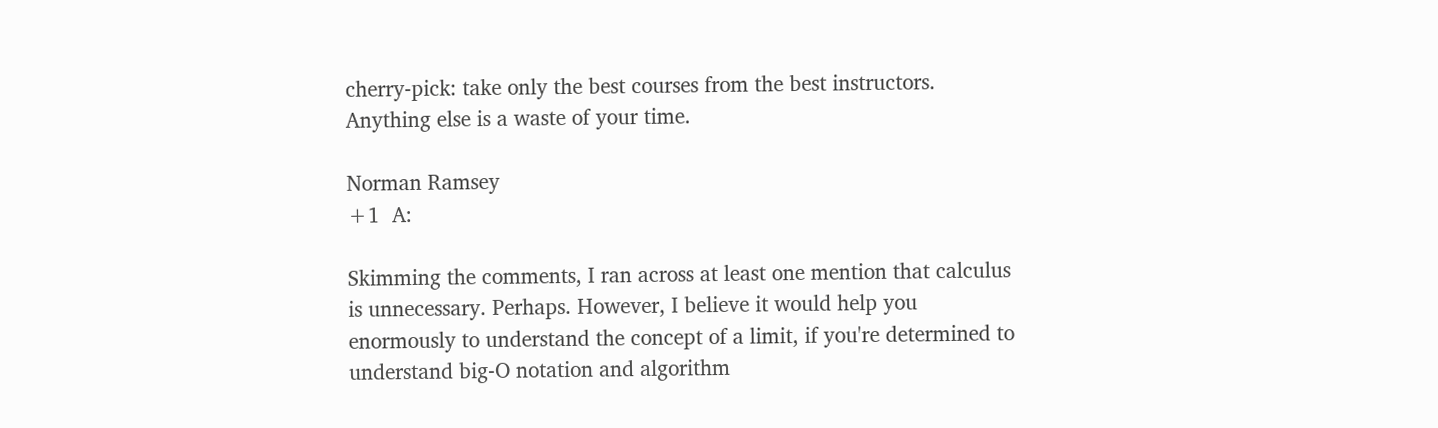cherry-pick: take only the best courses from the best instructors. Anything else is a waste of your time.

Norman Ramsey
+1  A:

Skimming the comments, I ran across at least one mention that calculus is unnecessary. Perhaps. However, I believe it would help you enormously to understand the concept of a limit, if you're determined to understand big-O notation and algorithm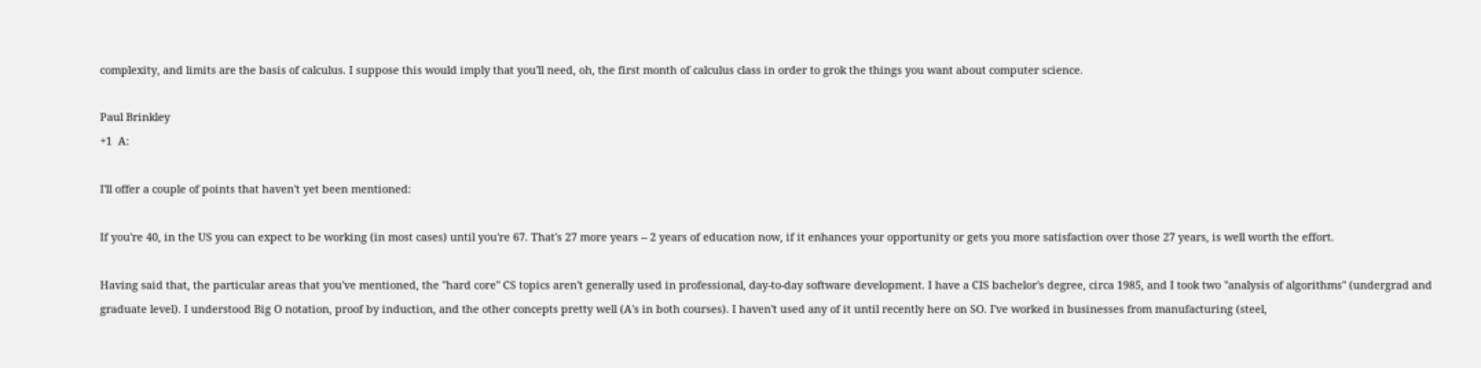complexity, and limits are the basis of calculus. I suppose this would imply that you'll need, oh, the first month of calculus class in order to grok the things you want about computer science.

Paul Brinkley
+1  A:

I'll offer a couple of points that haven't yet been mentioned:

If you're 40, in the US you can expect to be working (in most cases) until you're 67. That's 27 more years -- 2 years of education now, if it enhances your opportunity or gets you more satisfaction over those 27 years, is well worth the effort.

Having said that, the particular areas that you've mentioned, the "hard core" CS topics aren't generally used in professional, day-to-day software development. I have a CIS bachelor's degree, circa 1985, and I took two "analysis of algorithms" (undergrad and graduate level). I understood Big O notation, proof by induction, and the other concepts pretty well (A's in both courses). I haven't used any of it until recently here on SO. I've worked in businesses from manufacturing (steel,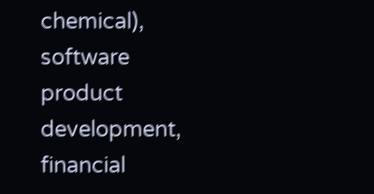chemical), software product development, financial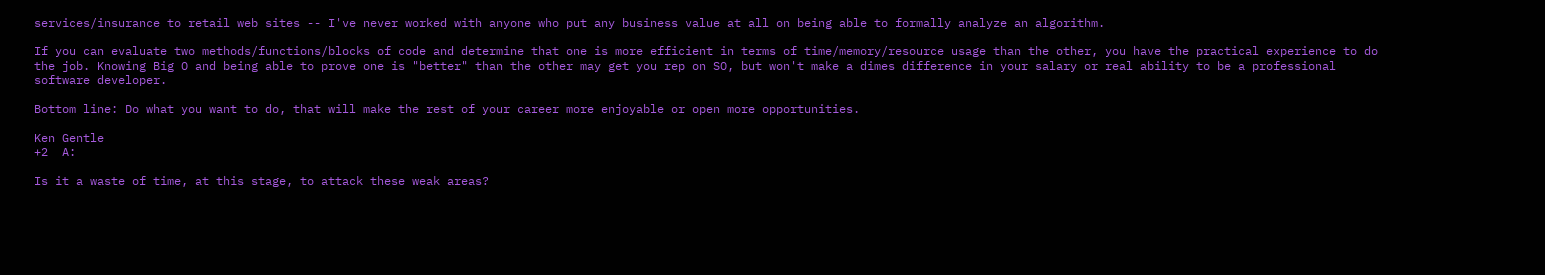services/insurance to retail web sites -- I've never worked with anyone who put any business value at all on being able to formally analyze an algorithm.

If you can evaluate two methods/functions/blocks of code and determine that one is more efficient in terms of time/memory/resource usage than the other, you have the practical experience to do the job. Knowing Big O and being able to prove one is "better" than the other may get you rep on SO, but won't make a dimes difference in your salary or real ability to be a professional software developer.

Bottom line: Do what you want to do, that will make the rest of your career more enjoyable or open more opportunities.

Ken Gentle
+2  A:

Is it a waste of time, at this stage, to attack these weak areas?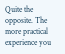Quite the opposite. The more practical experience you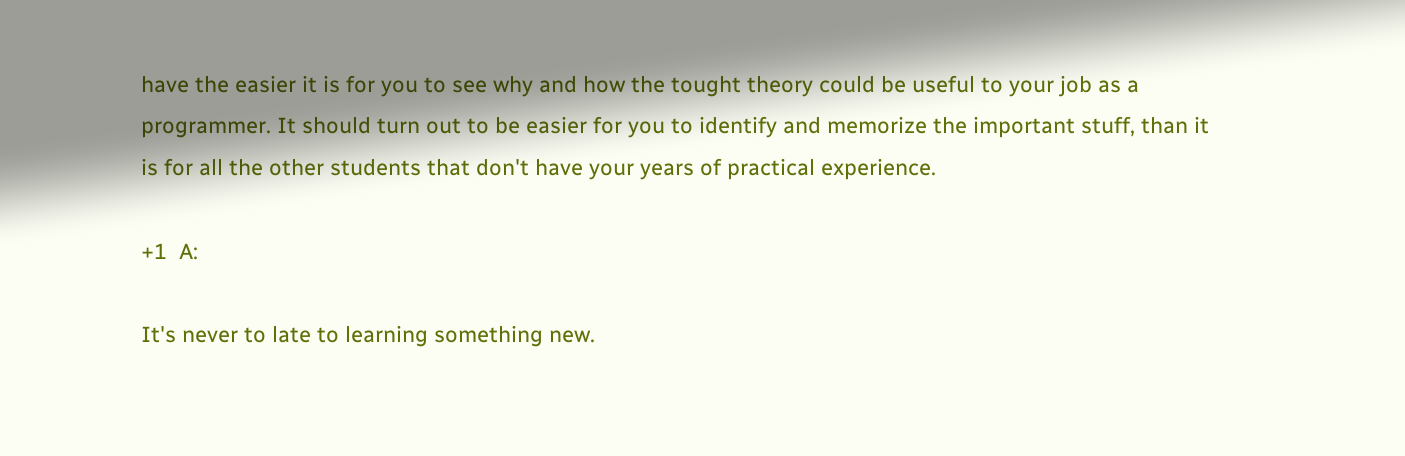have the easier it is for you to see why and how the tought theory could be useful to your job as a programmer. It should turn out to be easier for you to identify and memorize the important stuff, than it is for all the other students that don't have your years of practical experience.

+1  A:

It's never to late to learning something new.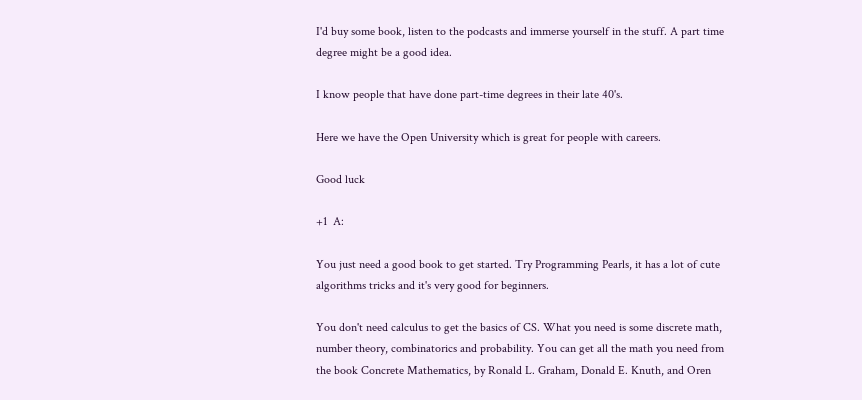I'd buy some book, listen to the podcasts and immerse yourself in the stuff. A part time degree might be a good idea.

I know people that have done part-time degrees in their late 40's.

Here we have the Open University which is great for people with careers.

Good luck

+1  A:

You just need a good book to get started. Try Programming Pearls, it has a lot of cute algorithms tricks and it's very good for beginners.

You don't need calculus to get the basics of CS. What you need is some discrete math, number theory, combinatorics and probability. You can get all the math you need from the book Concrete Mathematics, by Ronald L. Graham, Donald E. Knuth, and Oren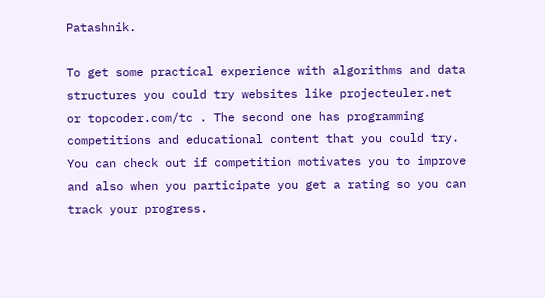Patashnik.

To get some practical experience with algorithms and data structures you could try websites like projecteuler.net or topcoder.com/tc . The second one has programming competitions and educational content that you could try. You can check out if competition motivates you to improve and also when you participate you get a rating so you can track your progress.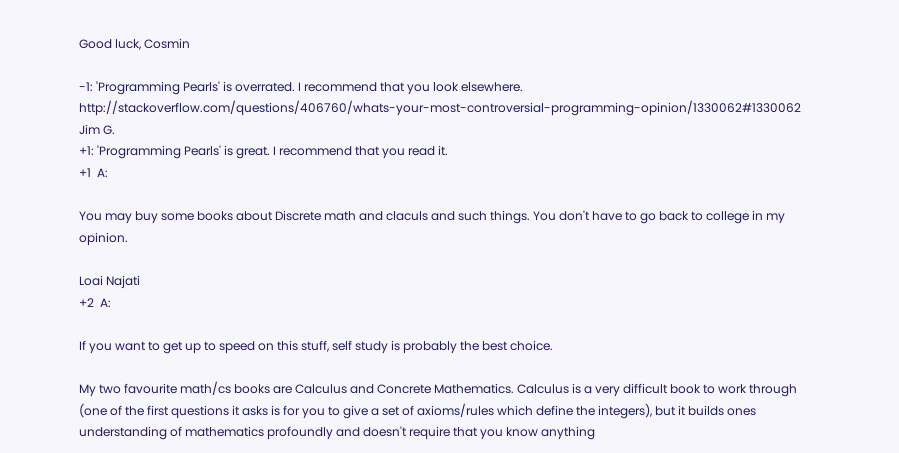Good luck, Cosmin

-1: 'Programming Pearls' is overrated. I recommend that you look elsewhere. http://stackoverflow.com/questions/406760/whats-your-most-controversial-programming-opinion/1330062#1330062
Jim G.
+1: 'Programming Pearls' is great. I recommend that you read it.
+1  A:

You may buy some books about Discrete math and claculs and such things. You don't have to go back to college in my opinion.

Loai Najati
+2  A:

If you want to get up to speed on this stuff, self study is probably the best choice.

My two favourite math/cs books are Calculus and Concrete Mathematics. Calculus is a very difficult book to work through (one of the first questions it asks is for you to give a set of axioms/rules which define the integers), but it builds ones understanding of mathematics profoundly and doesn't require that you know anything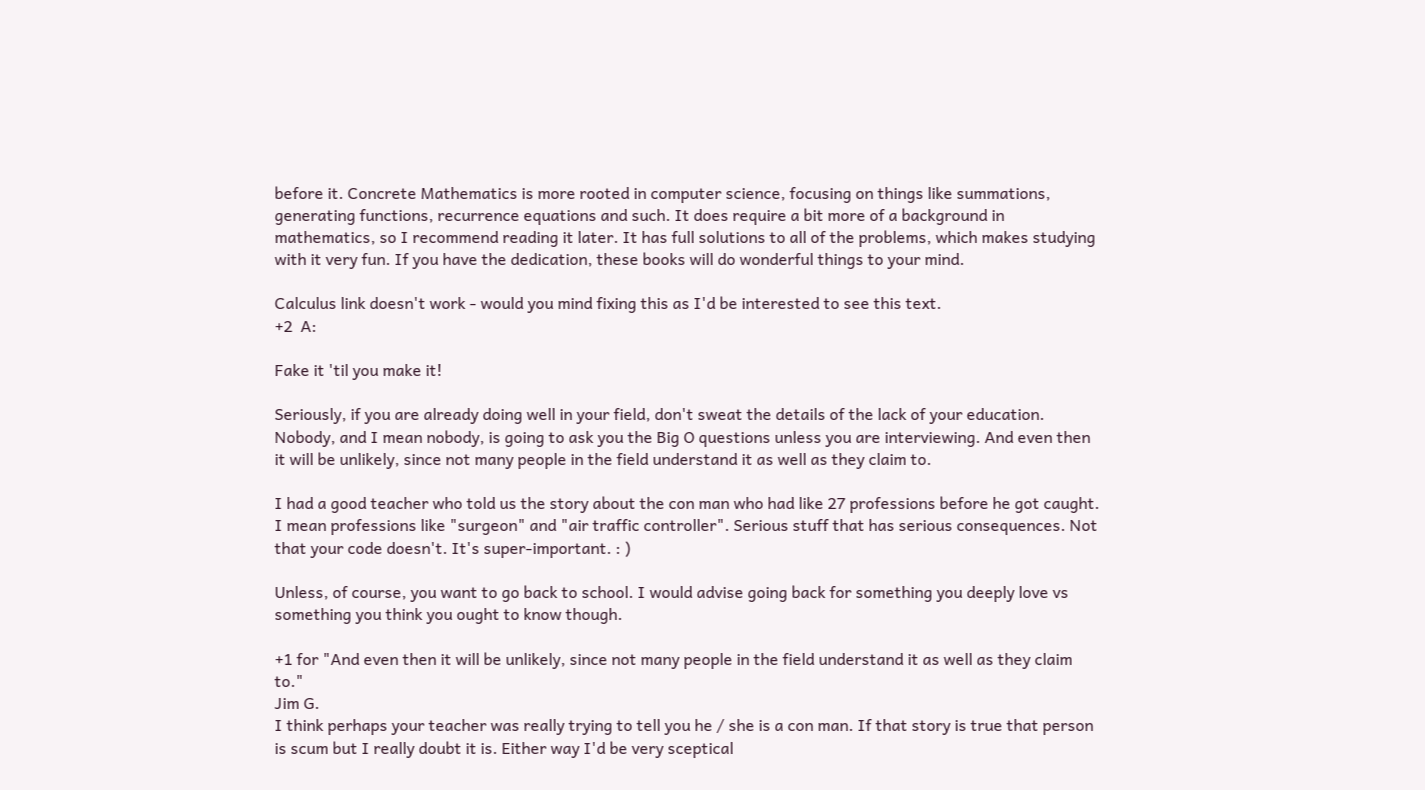before it. Concrete Mathematics is more rooted in computer science, focusing on things like summations, generating functions, recurrence equations and such. It does require a bit more of a background in mathematics, so I recommend reading it later. It has full solutions to all of the problems, which makes studying with it very fun. If you have the dedication, these books will do wonderful things to your mind.

Calculus link doesn't work - would you mind fixing this as I'd be interested to see this text.
+2  A:

Fake it 'til you make it!

Seriously, if you are already doing well in your field, don't sweat the details of the lack of your education. Nobody, and I mean nobody, is going to ask you the Big O questions unless you are interviewing. And even then it will be unlikely, since not many people in the field understand it as well as they claim to.

I had a good teacher who told us the story about the con man who had like 27 professions before he got caught. I mean professions like "surgeon" and "air traffic controller". Serious stuff that has serious consequences. Not that your code doesn't. It's super-important. : )

Unless, of course, you want to go back to school. I would advise going back for something you deeply love vs something you think you ought to know though.

+1 for "And even then it will be unlikely, since not many people in the field understand it as well as they claim to."
Jim G.
I think perhaps your teacher was really trying to tell you he / she is a con man. If that story is true that person is scum but I really doubt it is. Either way I'd be very sceptical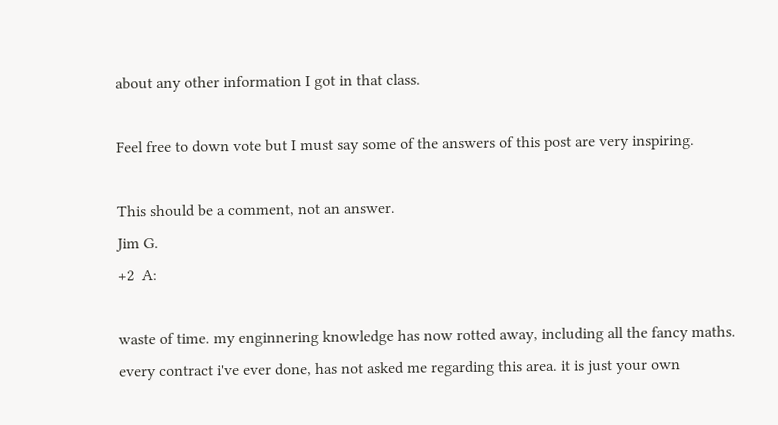about any other information I got in that class.

Feel free to down vote but I must say some of the answers of this post are very inspiring.

This should be a comment, not an answer.
Jim G.
+2  A:

waste of time. my enginnering knowledge has now rotted away, including all the fancy maths. every contract i've ever done, has not asked me regarding this area. it is just your own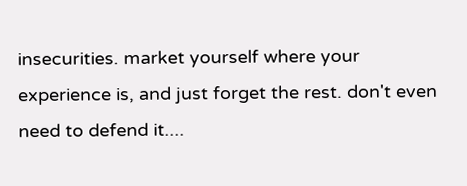insecurities. market yourself where your experience is, and just forget the rest. don't even need to defend it....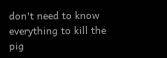don't need to know everything to kill the pig